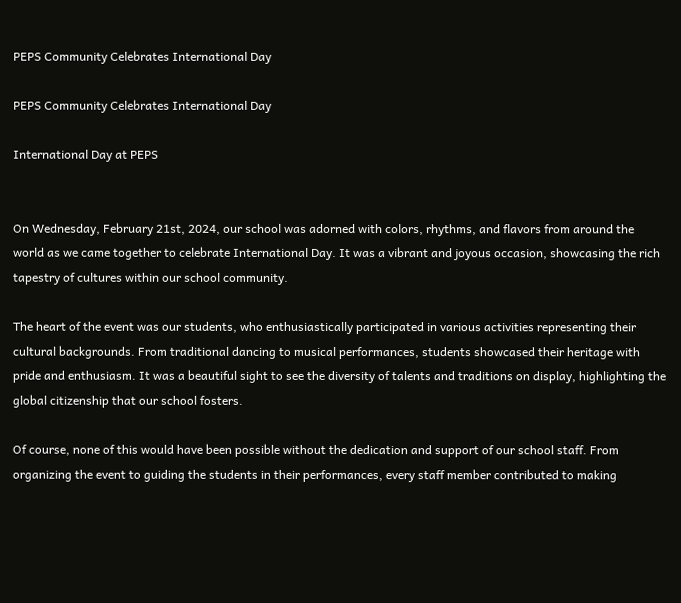PEPS Community Celebrates International Day

PEPS Community Celebrates International Day

International Day at PEPS


On Wednesday, February 21st, 2024, our school was adorned with colors, rhythms, and flavors from around the world as we came together to celebrate International Day. It was a vibrant and joyous occasion, showcasing the rich tapestry of cultures within our school community.

The heart of the event was our students, who enthusiastically participated in various activities representing their cultural backgrounds. From traditional dancing to musical performances, students showcased their heritage with pride and enthusiasm. It was a beautiful sight to see the diversity of talents and traditions on display, highlighting the global citizenship that our school fosters.

Of course, none of this would have been possible without the dedication and support of our school staff. From organizing the event to guiding the students in their performances, every staff member contributed to making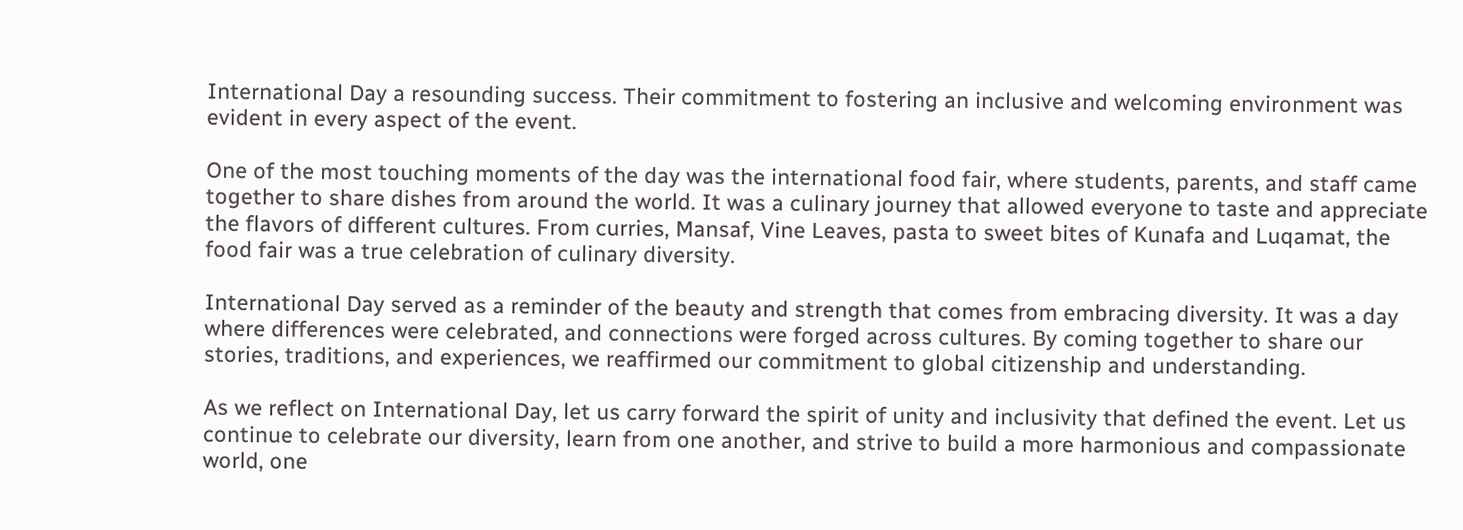International Day a resounding success. Their commitment to fostering an inclusive and welcoming environment was evident in every aspect of the event.

One of the most touching moments of the day was the international food fair, where students, parents, and staff came together to share dishes from around the world. It was a culinary journey that allowed everyone to taste and appreciate the flavors of different cultures. From curries, Mansaf, Vine Leaves, pasta to sweet bites of Kunafa and Luqamat, the food fair was a true celebration of culinary diversity.

International Day served as a reminder of the beauty and strength that comes from embracing diversity. It was a day where differences were celebrated, and connections were forged across cultures. By coming together to share our stories, traditions, and experiences, we reaffirmed our commitment to global citizenship and understanding.

As we reflect on International Day, let us carry forward the spirit of unity and inclusivity that defined the event. Let us continue to celebrate our diversity, learn from one another, and strive to build a more harmonious and compassionate world, one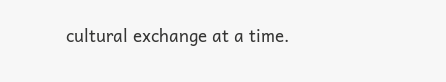cultural exchange at a time.